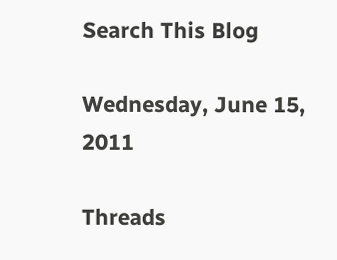Search This Blog

Wednesday, June 15, 2011

Threads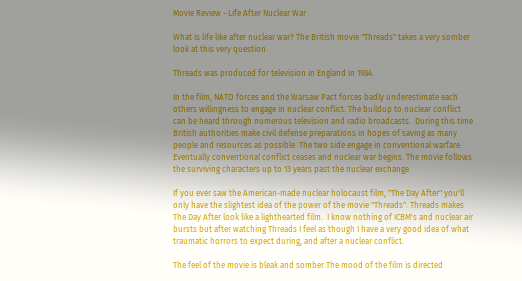Movie Review - Life After Nuclear War

What is life like after nuclear war? The British movie "Threads" takes a very somber look at this very question.

Threads was produced for television in England in 1984.

In the film, NATO forces and the Warsaw Pact forces badly underestimate each others willingness to engage in nuclear conflict. The buildup to nuclear conflict can be heard through numerous television and radio broadcasts.  During this time British authorities make civil defense preparations in hopes of saving as many people and resources as possible. The two side engage in conventional warfare. Eventually conventional conflict ceases and nuclear war begins. The movie follows the surviving characters up to 13 years past the nuclear exchange.

If you ever saw the American-made nuclear holocaust film, "The Day After" you'll only have the slightest idea of the power of the movie "Threads". Threads makes The Day After look like a lighthearted film.  I know nothing of ICBM's and nuclear air bursts but after watching Threads I feel as though I have a very good idea of what traumatic horrors to expect during, and after a nuclear conflict.

The feel of the movie is bleak and somber.The mood of the film is directed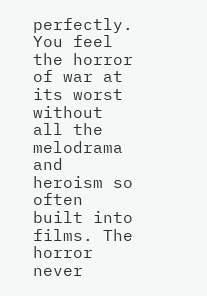perfectly. You feel the horror of war at its worst without all the melodrama and heroism so often built into films. The horror never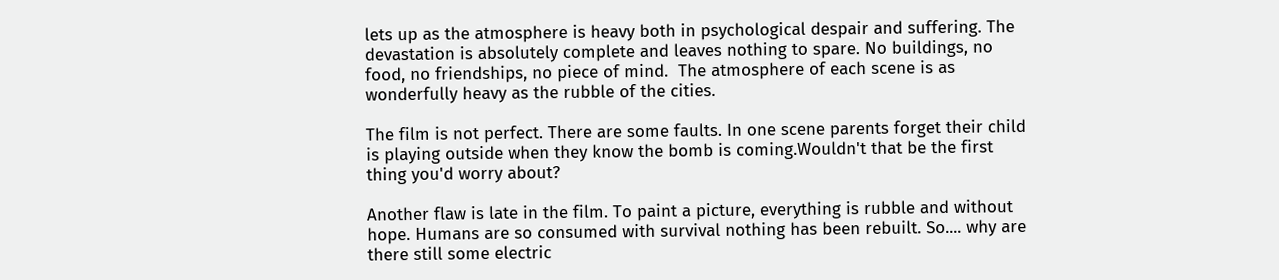lets up as the atmosphere is heavy both in psychological despair and suffering. The devastation is absolutely complete and leaves nothing to spare. No buildings, no food, no friendships, no piece of mind.  The atmosphere of each scene is as wonderfully heavy as the rubble of the cities.

The film is not perfect. There are some faults. In one scene parents forget their child is playing outside when they know the bomb is coming.Wouldn't that be the first thing you'd worry about?

Another flaw is late in the film. To paint a picture, everything is rubble and without hope. Humans are so consumed with survival nothing has been rebuilt. So.... why are there still some electric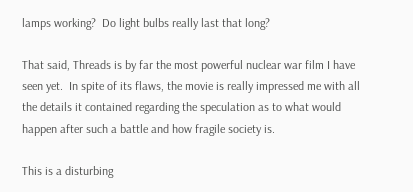lamps working?  Do light bulbs really last that long?

That said, Threads is by far the most powerful nuclear war film I have seen yet.  In spite of its flaws, the movie is really impressed me with all the details it contained regarding the speculation as to what would happen after such a battle and how fragile society is.

This is a disturbing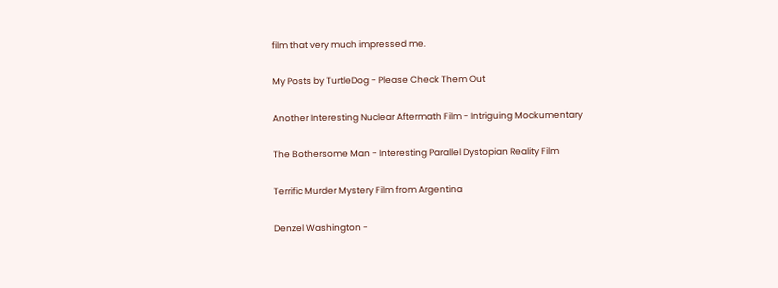film that very much impressed me.

My Posts by TurtleDog - Please Check Them Out

Another Interesting Nuclear Aftermath Film - Intriguing Mockumentary

The Bothersome Man - Interesting Parallel Dystopian Reality Film

Terrific Murder Mystery Film from Argentina

Denzel Washington -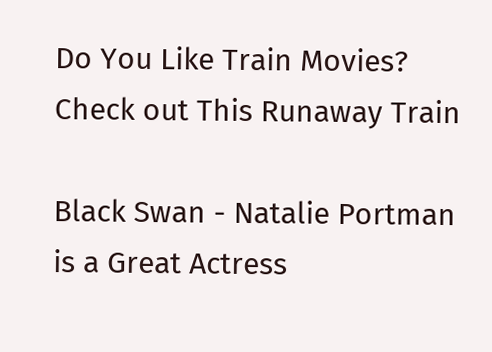Do You Like Train Movies? Check out This Runaway Train

Black Swan - Natalie Portman is a Great Actress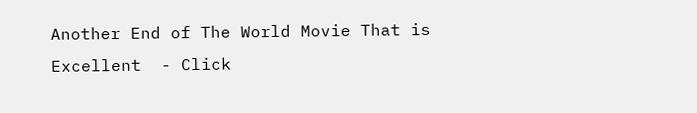Another End of The World Movie That is Excellent  - Click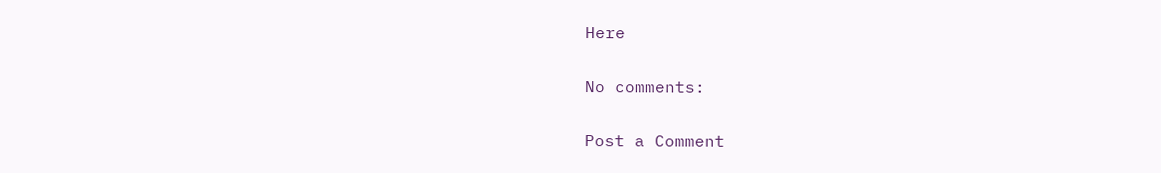Here

No comments:

Post a Comment